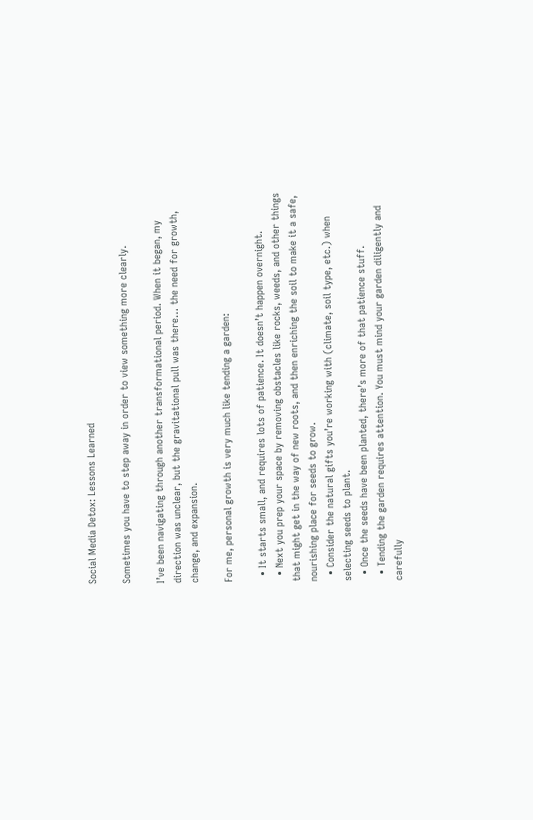Social Media Detox: Lessons Learned

Sometimes you have to step away in order to view something more clearly.

I’ve been navigating through another transformational period. When it began, my direction was unclear, but the gravitational pull was there… the need for growth, change, and expansion.

For me, personal growth is very much like tending a garden:

  • It starts small, and requires lots of patience. It doesn’t happen overnight.
  • Next you prep your space by removing obstacles like rocks, weeds, and other things that might get in the way of new roots, and then enriching the soil to make it a safe, nourishing place for seeds to grow.
  • Consider the natural gifts you’re working with (climate, soil type, etc.) when selecting seeds to plant.
  • Once the seeds have been planted, there’s more of that patience stuff.
  • Tending the garden requires attention. You must mind your garden diligently and carefully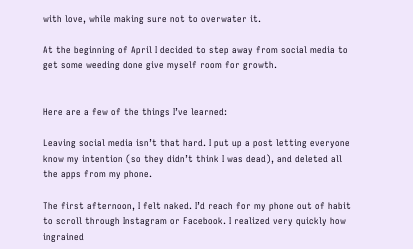with love, while making sure not to overwater it.

At the beginning of April I decided to step away from social media to get some weeding done give myself room for growth.


Here are a few of the things I’ve learned:

Leaving social media isn’t that hard. I put up a post letting everyone know my intention (so they didn’t think I was dead), and deleted all the apps from my phone.

The first afternoon, I felt naked. I’d reach for my phone out of habit to scroll through Instagram or Facebook. I realized very quickly how ingrained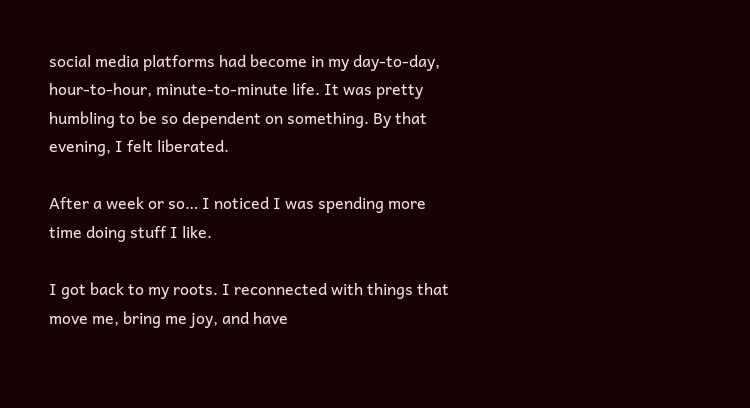social media platforms had become in my day-to-day, hour-to-hour, minute-to-minute life. It was pretty humbling to be so dependent on something. By that evening, I felt liberated.

After a week or so… I noticed I was spending more time doing stuff I like.

I got back to my roots. I reconnected with things that move me, bring me joy, and have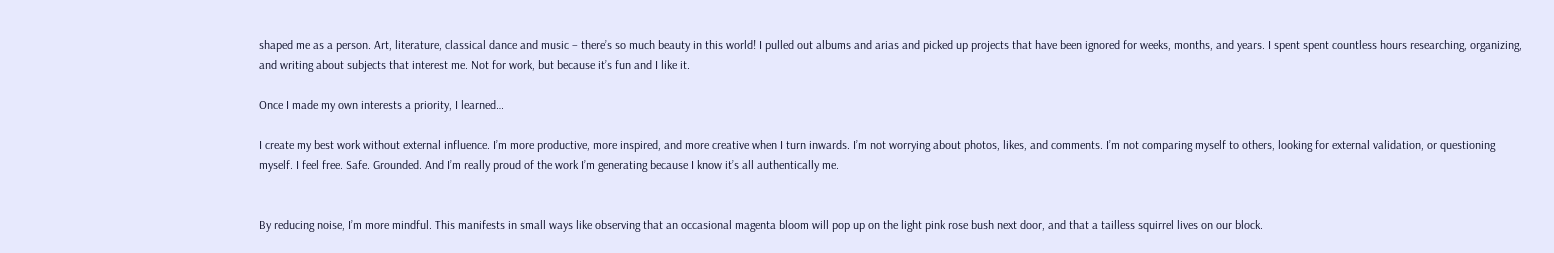shaped me as a person. Art, literature, classical dance and music – there’s so much beauty in this world! I pulled out albums and arias and picked up projects that have been ignored for weeks, months, and years. I spent spent countless hours researching, organizing, and writing about subjects that interest me. Not for work, but because it’s fun and I like it.

Once I made my own interests a priority, I learned…

I create my best work without external influence. I’m more productive, more inspired, and more creative when I turn inwards. I’m not worrying about photos, likes, and comments. I’m not comparing myself to others, looking for external validation, or questioning myself. I feel free. Safe. Grounded. And I’m really proud of the work I’m generating because I know it’s all authentically me.


By reducing noise, I’m more mindful. This manifests in small ways like observing that an occasional magenta bloom will pop up on the light pink rose bush next door, and that a tailless squirrel lives on our block.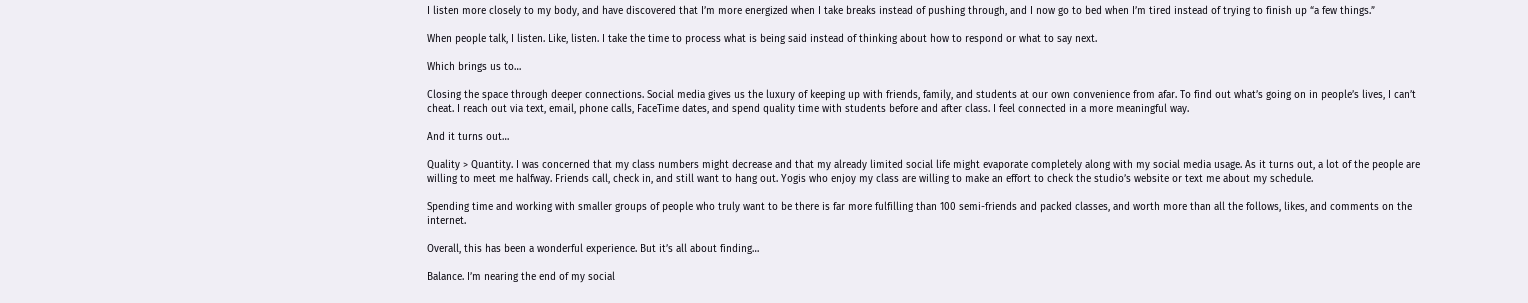I listen more closely to my body, and have discovered that I’m more energized when I take breaks instead of pushing through, and I now go to bed when I’m tired instead of trying to finish up “a few things.”

When people talk, I listen. Like, listen. I take the time to process what is being said instead of thinking about how to respond or what to say next.

Which brings us to…

Closing the space through deeper connections. Social media gives us the luxury of keeping up with friends, family, and students at our own convenience from afar. To find out what’s going on in people’s lives, I can’t cheat. I reach out via text, email, phone calls, FaceTime dates, and spend quality time with students before and after class. I feel connected in a more meaningful way.

And it turns out…

Quality > Quantity. I was concerned that my class numbers might decrease and that my already limited social life might evaporate completely along with my social media usage. As it turns out, a lot of the people are willing to meet me halfway. Friends call, check in, and still want to hang out. Yogis who enjoy my class are willing to make an effort to check the studio’s website or text me about my schedule.

Spending time and working with smaller groups of people who truly want to be there is far more fulfilling than 100 semi-friends and packed classes, and worth more than all the follows, likes, and comments on the internet.

Overall, this has been a wonderful experience. But it’s all about finding…

Balance. I’m nearing the end of my social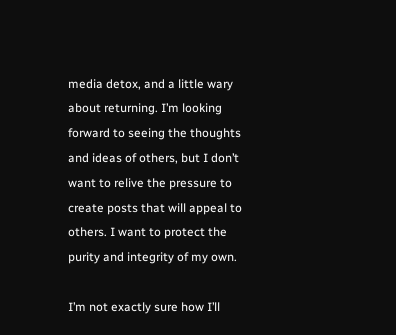media detox, and a little wary about returning. I’m looking forward to seeing the thoughts and ideas of others, but I don’t want to relive the pressure to create posts that will appeal to others. I want to protect the purity and integrity of my own.

I’m not exactly sure how I’ll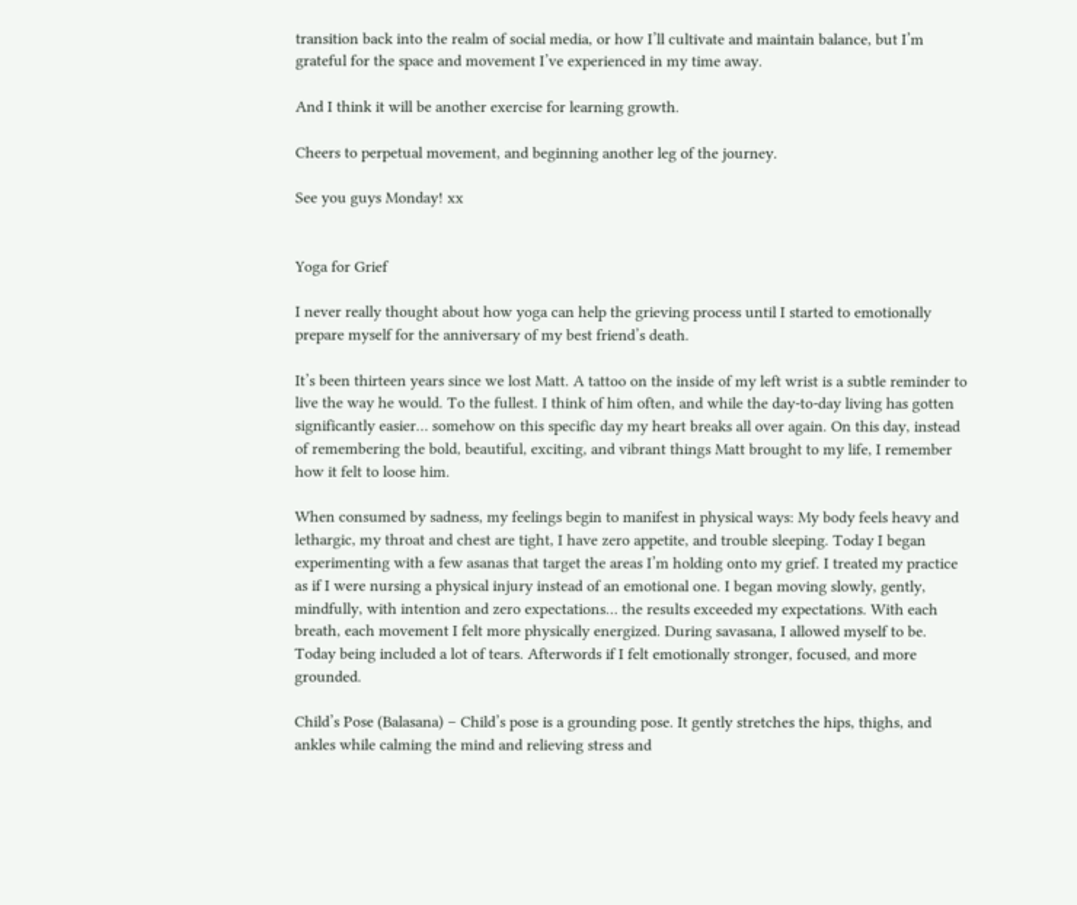transition back into the realm of social media, or how I’ll cultivate and maintain balance, but I’m grateful for the space and movement I’ve experienced in my time away.

And I think it will be another exercise for learning growth.

Cheers to perpetual movement, and beginning another leg of the journey.

See you guys Monday! xx


Yoga for Grief

I never really thought about how yoga can help the grieving process until I started to emotionally prepare myself for the anniversary of my best friend’s death.

It’s been thirteen years since we lost Matt. A tattoo on the inside of my left wrist is a subtle reminder to live the way he would. To the fullest. I think of him often, and while the day-to-day living has gotten significantly easier… somehow on this specific day my heart breaks all over again. On this day, instead of remembering the bold, beautiful, exciting, and vibrant things Matt brought to my life, I remember how it felt to loose him.

When consumed by sadness, my feelings begin to manifest in physical ways: My body feels heavy and lethargic, my throat and chest are tight, I have zero appetite, and trouble sleeping. Today I began experimenting with a few asanas that target the areas I’m holding onto my grief. I treated my practice as if I were nursing a physical injury instead of an emotional one. I began moving slowly, gently, mindfully, with intention and zero expectations… the results exceeded my expectations. With each breath, each movement I felt more physically energized. During savasana, I allowed myself to be. Today being included a lot of tears. Afterwords if I felt emotionally stronger, focused, and more grounded.

Child’s Pose (Balasana) – Child’s pose is a grounding pose. It gently stretches the hips, thighs, and ankles while calming the mind and relieving stress and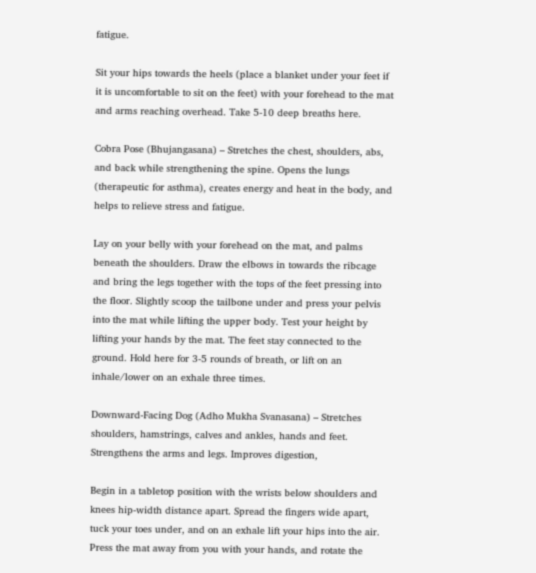fatigue.

Sit your hips towards the heels (place a blanket under your feet if it is uncomfortable to sit on the feet) with your forehead to the mat and arms reaching overhead. Take 5-10 deep breaths here.

Cobra Pose (Bhujangasana) – Stretches the chest, shoulders, abs, and back while strengthening the spine. Opens the lungs (therapeutic for asthma), creates energy and heat in the body, and helps to relieve stress and fatigue.

Lay on your belly with your forehead on the mat, and palms beneath the shoulders. Draw the elbows in towards the ribcage and bring the legs together with the tops of the feet pressing into the floor. Slightly scoop the tailbone under and press your pelvis into the mat while lifting the upper body. Test your height by lifting your hands by the mat. The feet stay connected to the ground. Hold here for 3-5 rounds of breath, or lift on an inhale/lower on an exhale three times.

Downward-Facing Dog (Adho Mukha Svanasana) – Stretches shoulders, hamstrings, calves and ankles, hands and feet. Strengthens the arms and legs. Improves digestion,

Begin in a tabletop position with the wrists below shoulders and knees hip-width distance apart. Spread the fingers wide apart, tuck your toes under, and on an exhale lift your hips into the air. Press the mat away from you with your hands, and rotate the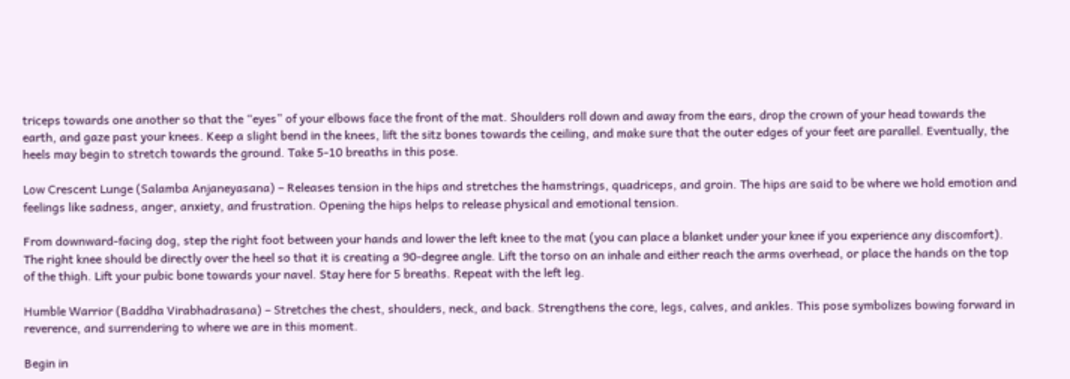triceps towards one another so that the “eyes” of your elbows face the front of the mat. Shoulders roll down and away from the ears, drop the crown of your head towards the earth, and gaze past your knees. Keep a slight bend in the knees, lift the sitz bones towards the ceiling, and make sure that the outer edges of your feet are parallel. Eventually, the heels may begin to stretch towards the ground. Take 5-10 breaths in this pose.

Low Crescent Lunge (Salamba Anjaneyasana) – Releases tension in the hips and stretches the hamstrings, quadriceps, and groin. The hips are said to be where we hold emotion and feelings like sadness, anger, anxiety, and frustration. Opening the hips helps to release physical and emotional tension.

From downward-facing dog, step the right foot between your hands and lower the left knee to the mat (you can place a blanket under your knee if you experience any discomfort). The right knee should be directly over the heel so that it is creating a 90-degree angle. Lift the torso on an inhale and either reach the arms overhead, or place the hands on the top of the thigh. Lift your pubic bone towards your navel. Stay here for 5 breaths. Repeat with the left leg.

Humble Warrior (Baddha Virabhadrasana) – Stretches the chest, shoulders, neck, and back. Strengthens the core, legs, calves, and ankles. This pose symbolizes bowing forward in reverence, and surrendering to where we are in this moment.

Begin in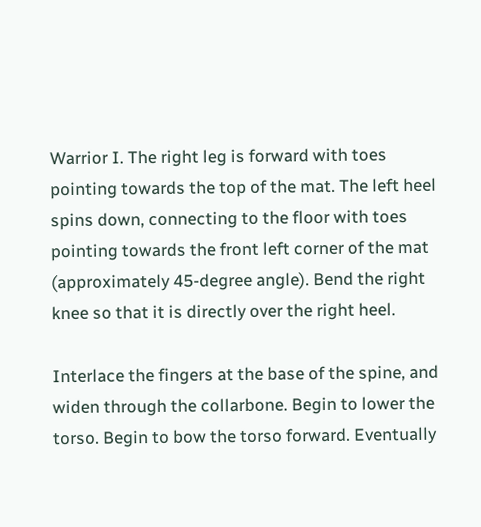Warrior I. The right leg is forward with toes pointing towards the top of the mat. The left heel spins down, connecting to the floor with toes pointing towards the front left corner of the mat (approximately 45-degree angle). Bend the right knee so that it is directly over the right heel.

Interlace the fingers at the base of the spine, and widen through the collarbone. Begin to lower the torso. Begin to bow the torso forward. Eventually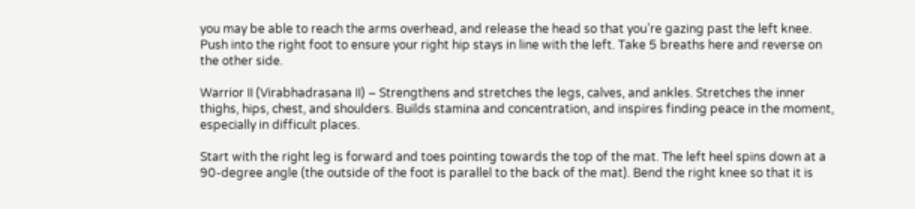you may be able to reach the arms overhead, and release the head so that you’re gazing past the left knee. Push into the right foot to ensure your right hip stays in line with the left. Take 5 breaths here and reverse on the other side.

Warrior II (Virabhadrasana II) – Strengthens and stretches the legs, calves, and ankles. Stretches the inner thighs, hips, chest, and shoulders. Builds stamina and concentration, and inspires finding peace in the moment, especially in difficult places.

Start with the right leg is forward and toes pointing towards the top of the mat. The left heel spins down at a 90-degree angle (the outside of the foot is parallel to the back of the mat). Bend the right knee so that it is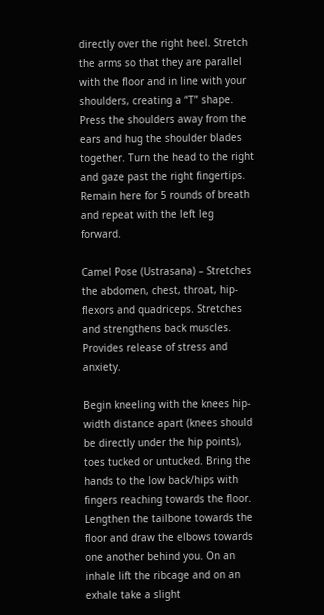directly over the right heel. Stretch the arms so that they are parallel with the floor and in line with your shoulders, creating a “T” shape. Press the shoulders away from the ears and hug the shoulder blades together. Turn the head to the right and gaze past the right fingertips. Remain here for 5 rounds of breath and repeat with the left leg forward.

Camel Pose (Ustrasana) – Stretches the abdomen, chest, throat, hip-flexors and quadriceps. Stretches and strengthens back muscles. Provides release of stress and anxiety.

Begin kneeling with the knees hip-width distance apart (knees should be directly under the hip points), toes tucked or untucked. Bring the hands to the low back/hips with fingers reaching towards the floor. Lengthen the tailbone towards the floor and draw the elbows towards one another behind you. On an inhale lift the ribcage and on an exhale take a slight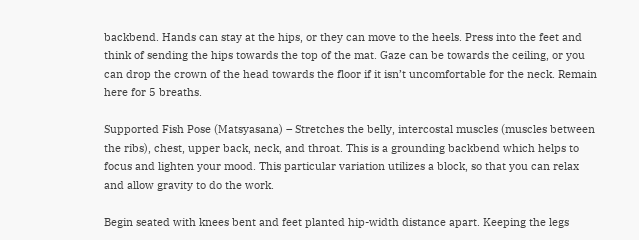backbend. Hands can stay at the hips, or they can move to the heels. Press into the feet and think of sending the hips towards the top of the mat. Gaze can be towards the ceiling, or you can drop the crown of the head towards the floor if it isn’t uncomfortable for the neck. Remain here for 5 breaths.

Supported Fish Pose (Matsyasana) – Stretches the belly, intercostal muscles (muscles between the ribs), chest, upper back, neck, and throat. This is a grounding backbend which helps to focus and lighten your mood. This particular variation utilizes a block, so that you can relax and allow gravity to do the work.

Begin seated with knees bent and feet planted hip-width distance apart. Keeping the legs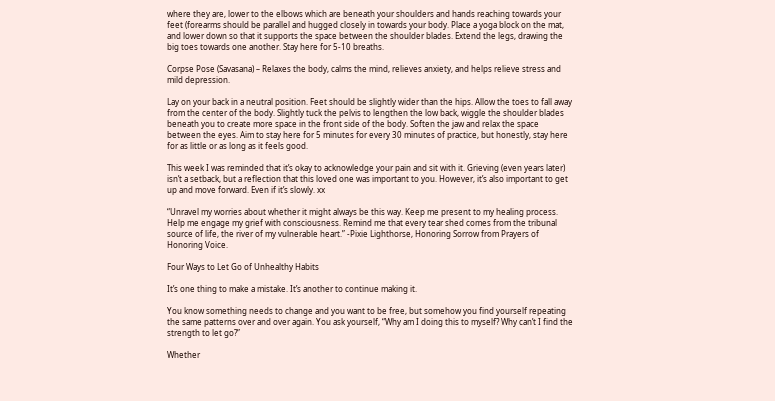where they are, lower to the elbows which are beneath your shoulders and hands reaching towards your feet (forearms should be parallel and hugged closely in towards your body. Place a yoga block on the mat, and lower down so that it supports the space between the shoulder blades. Extend the legs, drawing the big toes towards one another. Stay here for 5-10 breaths.

Corpse Pose (Savasana) – Relaxes the body, calms the mind, relieves anxiety, and helps relieve stress and mild depression.

Lay on your back in a neutral position. Feet should be slightly wider than the hips. Allow the toes to fall away from the center of the body. Slightly tuck the pelvis to lengthen the low back, wiggle the shoulder blades beneath you to create more space in the front side of the body. Soften the jaw and relax the space between the eyes. Aim to stay here for 5 minutes for every 30 minutes of practice, but honestly, stay here for as little or as long as it feels good.

This week I was reminded that it’s okay to acknowledge your pain and sit with it. Grieving (even years later) isn’t a setback, but a reflection that this loved one was important to you. However, it’s also important to get up and move forward. Even if it’s slowly. xx

“Unravel my worries about whether it might always be this way. Keep me present to my healing process. Help me engage my grief with consciousness. Remind me that every tear shed comes from the tribunal source of life, the river of my vulnerable heart.” -Pixie Lighthorse, Honoring Sorrow from Prayers of Honoring Voice.

Four Ways to Let Go of Unhealthy Habits

It’s one thing to make a mistake. It’s another to continue making it.

You know something needs to change and you want to be free, but somehow you find yourself repeating the same patterns over and over again. You ask yourself, “Why am I doing this to myself? Why can’t I find the strength to let go?”

Whether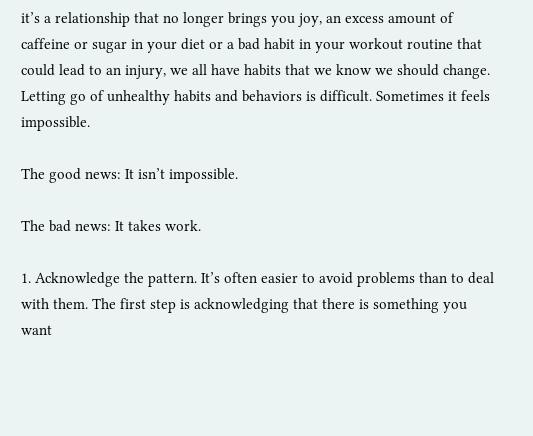it’s a relationship that no longer brings you joy, an excess amount of caffeine or sugar in your diet or a bad habit in your workout routine that could lead to an injury, we all have habits that we know we should change. Letting go of unhealthy habits and behaviors is difficult. Sometimes it feels impossible.

The good news: It isn’t impossible.

The bad news: It takes work.

1. Acknowledge the pattern. It’s often easier to avoid problems than to deal with them. The first step is acknowledging that there is something you want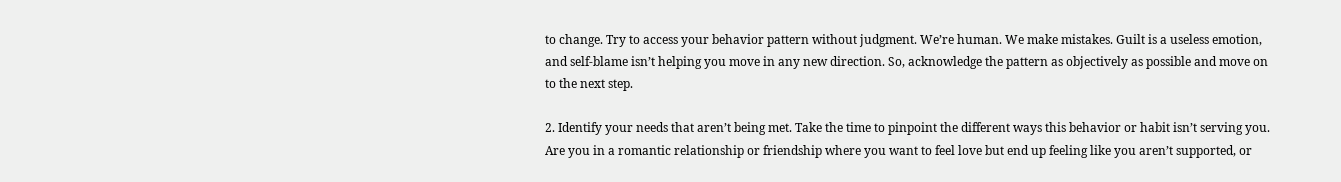to change. Try to access your behavior pattern without judgment. We’re human. We make mistakes. Guilt is a useless emotion, and self-blame isn’t helping you move in any new direction. So, acknowledge the pattern as objectively as possible and move on to the next step.

2. Identify your needs that aren’t being met. Take the time to pinpoint the different ways this behavior or habit isn’t serving you. Are you in a romantic relationship or friendship where you want to feel love but end up feeling like you aren’t supported, or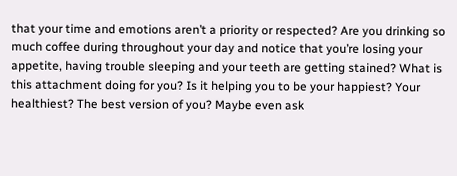that your time and emotions aren’t a priority or respected? Are you drinking so much coffee during throughout your day and notice that you’re losing your appetite, having trouble sleeping and your teeth are getting stained? What is this attachment doing for you? Is it helping you to be your happiest? Your healthiest? The best version of you? Maybe even ask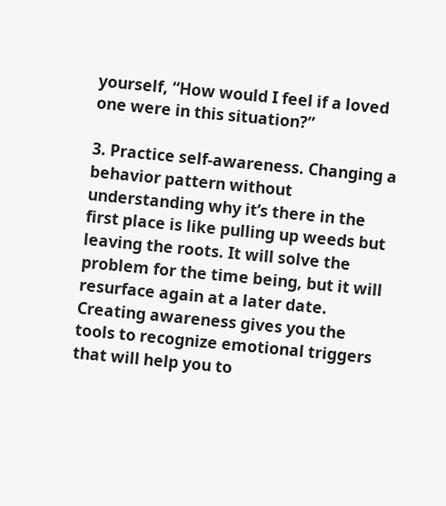yourself, “How would I feel if a loved one were in this situation?”

3. Practice self-awareness. Changing a behavior pattern without understanding why it’s there in the first place is like pulling up weeds but leaving the roots. It will solve the problem for the time being, but it will resurface again at a later date. Creating awareness gives you the tools to recognize emotional triggers that will help you to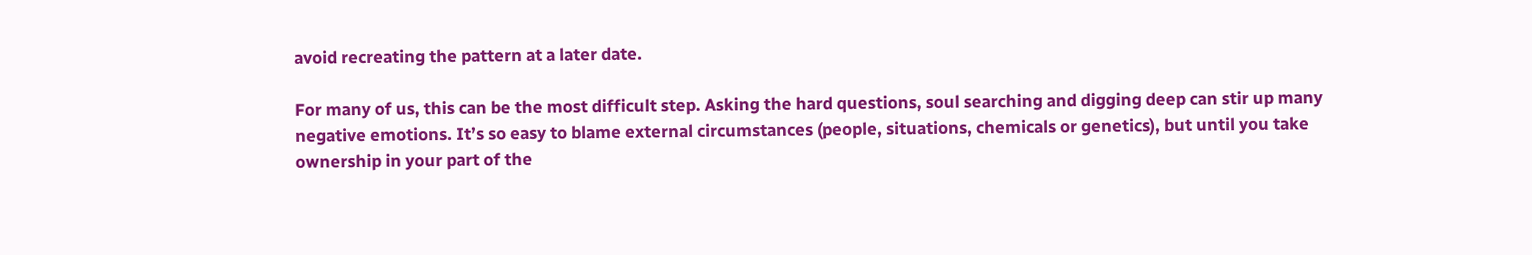avoid recreating the pattern at a later date.

For many of us, this can be the most difficult step. Asking the hard questions, soul searching and digging deep can stir up many negative emotions. It’s so easy to blame external circumstances (people, situations, chemicals or genetics), but until you take ownership in your part of the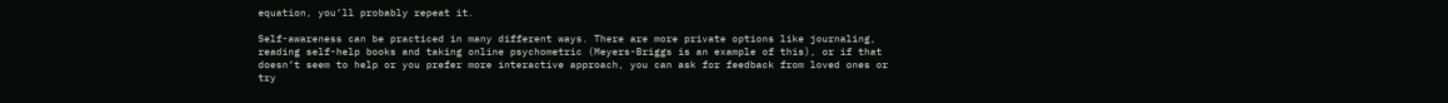equation, you’ll probably repeat it.

Self-awareness can be practiced in many different ways. There are more private options like journaling, reading self-help books and taking online psychometric (Meyers-Briggs is an example of this), or if that doesn’t seem to help or you prefer more interactive approach, you can ask for feedback from loved ones or try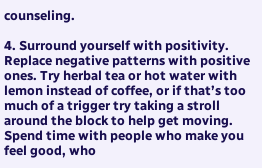counseling.

4. Surround yourself with positivity. Replace negative patterns with positive ones. Try herbal tea or hot water with lemon instead of coffee, or if that’s too much of a trigger try taking a stroll around the block to help get moving. Spend time with people who make you feel good, who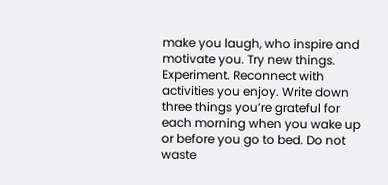make you laugh, who inspire and motivate you. Try new things. Experiment. Reconnect with activities you enjoy. Write down three things you’re grateful for each morning when you wake up or before you go to bed. Do not waste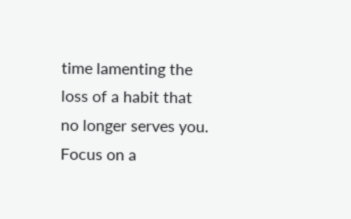time lamenting the loss of a habit that no longer serves you. Focus on a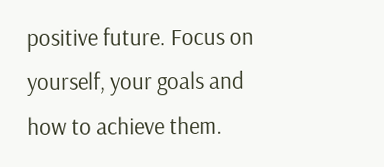positive future. Focus on yourself, your goals and how to achieve them.